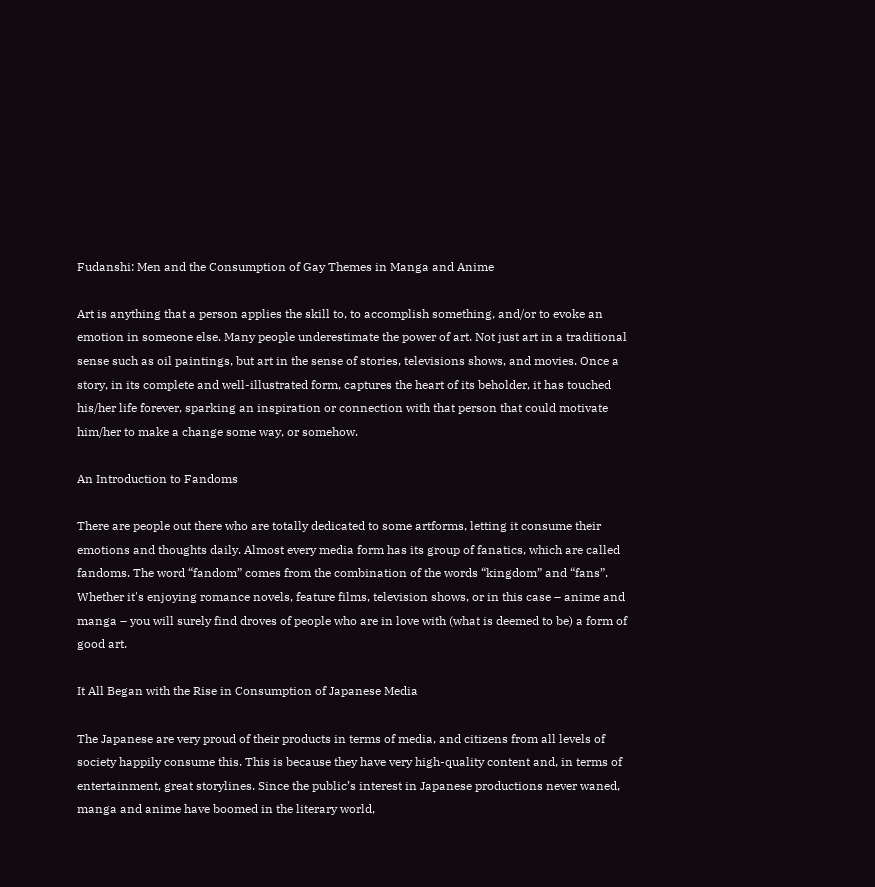Fudanshi: Men and the Consumption of Gay Themes in Manga and Anime

Art is anything that a person applies the skill to, to accomplish something, and/or to evoke an emotion in someone else. Many people underestimate the power of art. Not just art in a traditional sense such as oil paintings, but art in the sense of stories, televisions shows, and movies. Once a story, in its complete and well-illustrated form, captures the heart of its beholder, it has touched his/her life forever, sparking an inspiration or connection with that person that could motivate him/her to make a change some way, or somehow.

An Introduction to Fandoms

There are people out there who are totally dedicated to some artforms, letting it consume their emotions and thoughts daily. Almost every media form has its group of fanatics, which are called fandoms. The word “fandom” comes from the combination of the words “kingdom” and “fans”. Whether it's enjoying romance novels, feature films, television shows, or in this case – anime and manga – you will surely find droves of people who are in love with (what is deemed to be) a form of good art.

It All Began with the Rise in Consumption of Japanese Media

The Japanese are very proud of their products in terms of media, and citizens from all levels of society happily consume this. This is because they have very high-quality content and, in terms of entertainment, great storylines. Since the public’s interest in Japanese productions never waned, manga and anime have boomed in the literary world,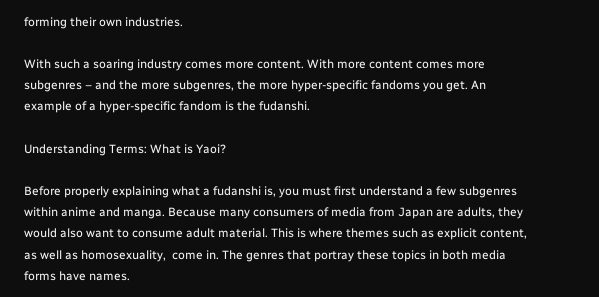forming their own industries.

With such a soaring industry comes more content. With more content comes more subgenres – and the more subgenres, the more hyper-specific fandoms you get. An example of a hyper-specific fandom is the fudanshi.

Understanding Terms: What is Yaoi?

Before properly explaining what a fudanshi is, you must first understand a few subgenres within anime and manga. Because many consumers of media from Japan are adults, they would also want to consume adult material. This is where themes such as explicit content, as well as homosexuality,  come in. The genres that portray these topics in both media forms have names.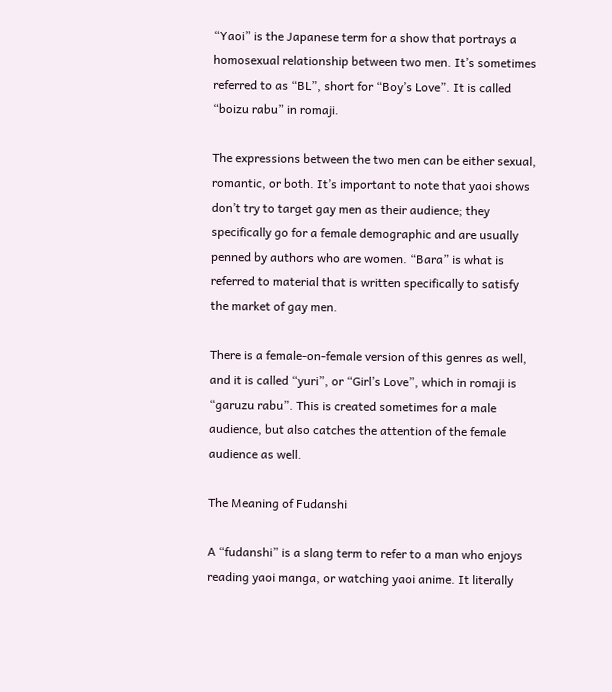“Yaoi” is the Japanese term for a show that portrays a homosexual relationship between two men. It’s sometimes referred to as “BL”, short for “Boy’s Love”. It is called “boizu rabu” in romaji.

The expressions between the two men can be either sexual, romantic, or both. It’s important to note that yaoi shows don’t try to target gay men as their audience; they specifically go for a female demographic and are usually penned by authors who are women. “Bara” is what is referred to material that is written specifically to satisfy the market of gay men.

There is a female-on-female version of this genres as well, and it is called “yuri”, or “Girl’s Love”, which in romaji is “garuzu rabu”. This is created sometimes for a male audience, but also catches the attention of the female audience as well.

The Meaning of Fudanshi

A “fudanshi” is a slang term to refer to a man who enjoys reading yaoi manga, or watching yaoi anime. It literally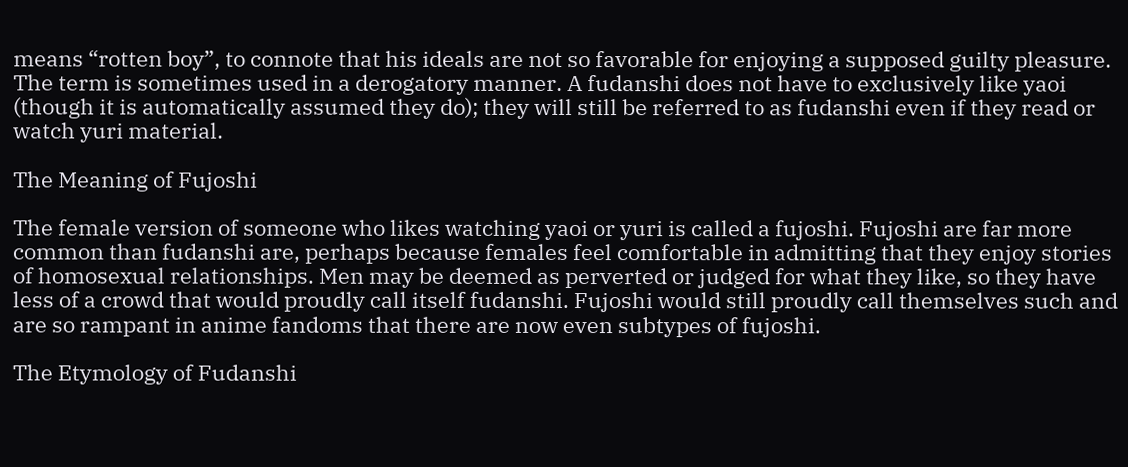means “rotten boy”, to connote that his ideals are not so favorable for enjoying a supposed guilty pleasure. The term is sometimes used in a derogatory manner. A fudanshi does not have to exclusively like yaoi (though it is automatically assumed they do); they will still be referred to as fudanshi even if they read or watch yuri material.

The Meaning of Fujoshi

The female version of someone who likes watching yaoi or yuri is called a fujoshi. Fujoshi are far more common than fudanshi are, perhaps because females feel comfortable in admitting that they enjoy stories of homosexual relationships. Men may be deemed as perverted or judged for what they like, so they have less of a crowd that would proudly call itself fudanshi. Fujoshi would still proudly call themselves such and are so rampant in anime fandoms that there are now even subtypes of fujoshi.

The Etymology of Fudanshi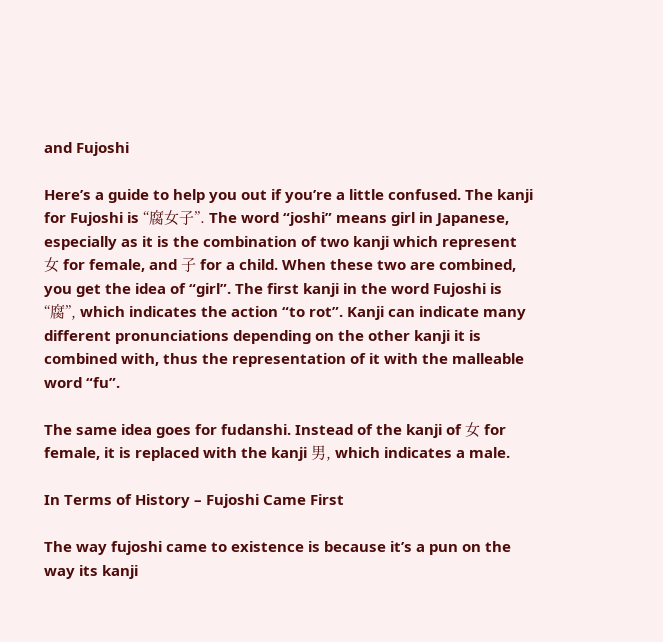and Fujoshi

Here’s a guide to help you out if you’re a little confused. The kanji for Fujoshi is “腐女子”. The word “joshi” means girl in Japanese, especially as it is the combination of two kanji which represent 女 for female, and 子 for a child. When these two are combined, you get the idea of “girl”. The first kanji in the word Fujoshi is “腐”, which indicates the action “to rot”. Kanji can indicate many different pronunciations depending on the other kanji it is combined with, thus the representation of it with the malleable word “fu”.

The same idea goes for fudanshi. Instead of the kanji of 女 for female, it is replaced with the kanji 男, which indicates a male.

In Terms of History – Fujoshi Came First

The way fujoshi came to existence is because it’s a pun on the way its kanji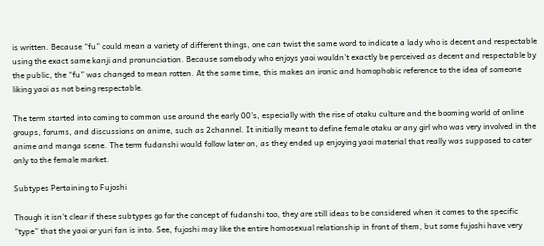is written. Because “fu” could mean a variety of different things, one can twist the same word to indicate a lady who is decent and respectable using the exact same kanji and pronunciation. Because somebody who enjoys yaoi wouldn’t exactly be perceived as decent and respectable by the public, the “fu” was changed to mean rotten. At the same time, this makes an ironic and homophobic reference to the idea of someone liking yaoi as not being respectable.

The term started into coming to common use around the early 00’s, especially with the rise of otaku culture and the booming world of online groups, forums, and discussions on anime, such as 2channel. It initially meant to define female otaku or any girl who was very involved in the anime and manga scene. The term fudanshi would follow later on, as they ended up enjoying yaoi material that really was supposed to cater only to the female market.

Subtypes Pertaining to Fujoshi

Though it isn’t clear if these subtypes go for the concept of fudanshi too, they are still ideas to be considered when it comes to the specific “type” that the yaoi or yuri fan is into. See, fujoshi may like the entire homosexual relationship in front of them, but some fujoshi have very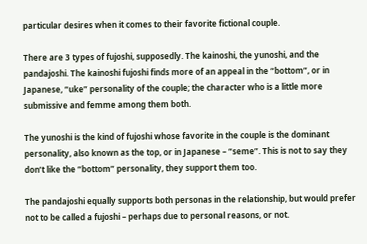particular desires when it comes to their favorite fictional couple.

There are 3 types of fujoshi, supposedly. The kainoshi, the yunoshi, and the pandajoshi. The kainoshi fujoshi finds more of an appeal in the “bottom”, or in Japanese, “uke” personality of the couple; the character who is a little more submissive and femme among them both.

The yunoshi is the kind of fujoshi whose favorite in the couple is the dominant personality, also known as the top, or in Japanese – “seme”. This is not to say they don’t like the “bottom” personality, they support them too.

The pandajoshi equally supports both personas in the relationship, but would prefer not to be called a fujoshi – perhaps due to personal reasons, or not.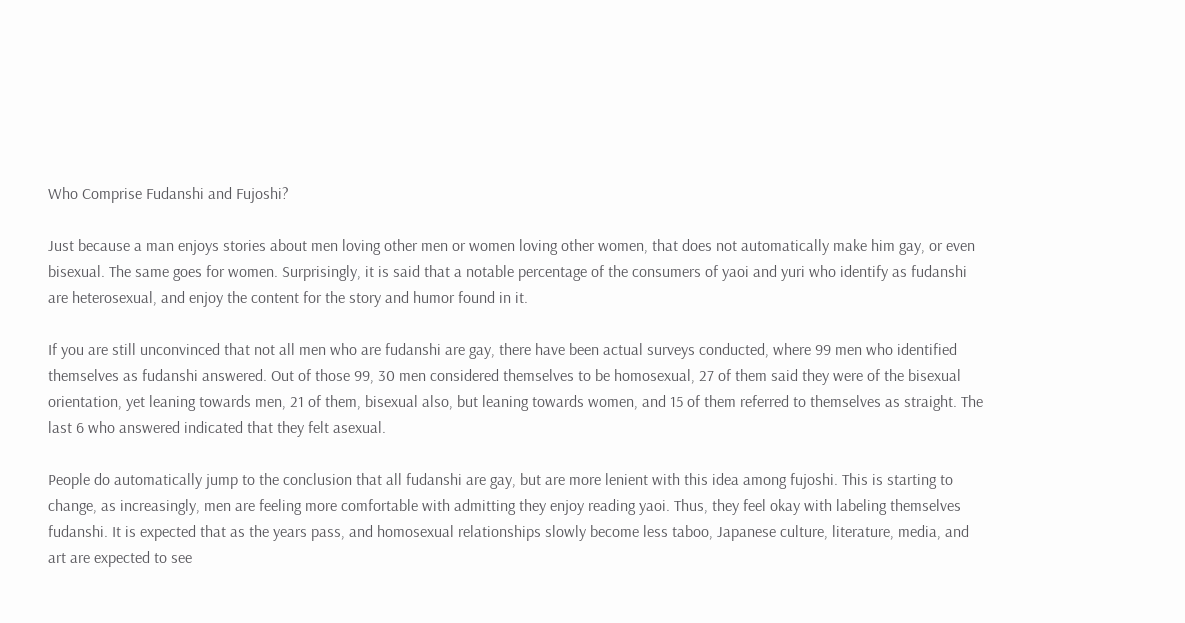Who Comprise Fudanshi and Fujoshi?

Just because a man enjoys stories about men loving other men or women loving other women, that does not automatically make him gay, or even bisexual. The same goes for women. Surprisingly, it is said that a notable percentage of the consumers of yaoi and yuri who identify as fudanshi are heterosexual, and enjoy the content for the story and humor found in it.

If you are still unconvinced that not all men who are fudanshi are gay, there have been actual surveys conducted, where 99 men who identified themselves as fudanshi answered. Out of those 99, 30 men considered themselves to be homosexual, 27 of them said they were of the bisexual orientation, yet leaning towards men, 21 of them, bisexual also, but leaning towards women, and 15 of them referred to themselves as straight. The last 6 who answered indicated that they felt asexual.

People do automatically jump to the conclusion that all fudanshi are gay, but are more lenient with this idea among fujoshi. This is starting to change, as increasingly, men are feeling more comfortable with admitting they enjoy reading yaoi. Thus, they feel okay with labeling themselves fudanshi. It is expected that as the years pass, and homosexual relationships slowly become less taboo, Japanese culture, literature, media, and art are expected to see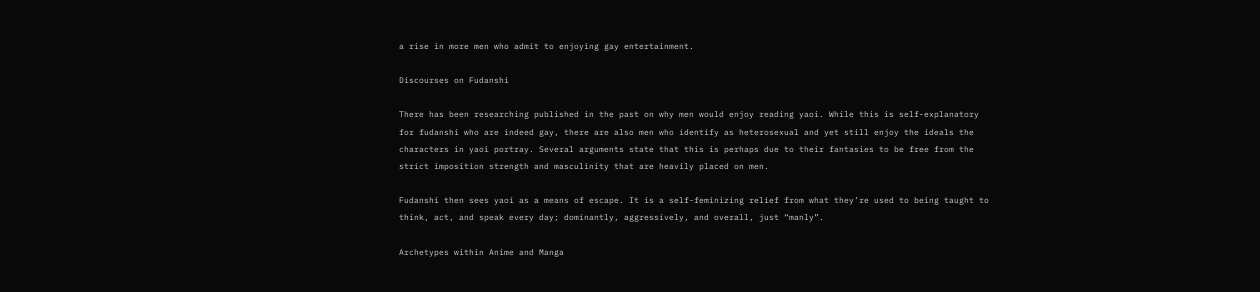a rise in more men who admit to enjoying gay entertainment.

Discourses on Fudanshi

There has been researching published in the past on why men would enjoy reading yaoi. While this is self-explanatory for fudanshi who are indeed gay, there are also men who identify as heterosexual and yet still enjoy the ideals the characters in yaoi portray. Several arguments state that this is perhaps due to their fantasies to be free from the strict imposition strength and masculinity that are heavily placed on men.

Fudanshi then sees yaoi as a means of escape. It is a self-feminizing relief from what they’re used to being taught to think, act, and speak every day; dominantly, aggressively, and overall, just “manly”.

Archetypes within Anime and Manga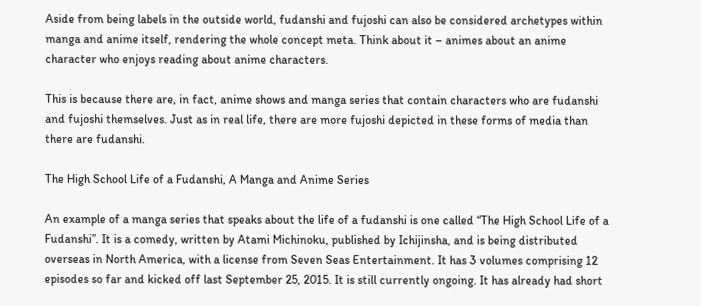Aside from being labels in the outside world, fudanshi and fujoshi can also be considered archetypes within manga and anime itself, rendering the whole concept meta. Think about it – animes about an anime character who enjoys reading about anime characters.

This is because there are, in fact, anime shows and manga series that contain characters who are fudanshi and fujoshi themselves. Just as in real life, there are more fujoshi depicted in these forms of media than there are fudanshi.

The High School Life of a Fudanshi, A Manga and Anime Series

An example of a manga series that speaks about the life of a fudanshi is one called “The High School Life of a Fudanshi”. It is a comedy, written by Atami Michinoku, published by Ichijinsha, and is being distributed overseas in North America, with a license from Seven Seas Entertainment. It has 3 volumes comprising 12 episodes so far and kicked off last September 25, 2015. It is still currently ongoing. It has already had short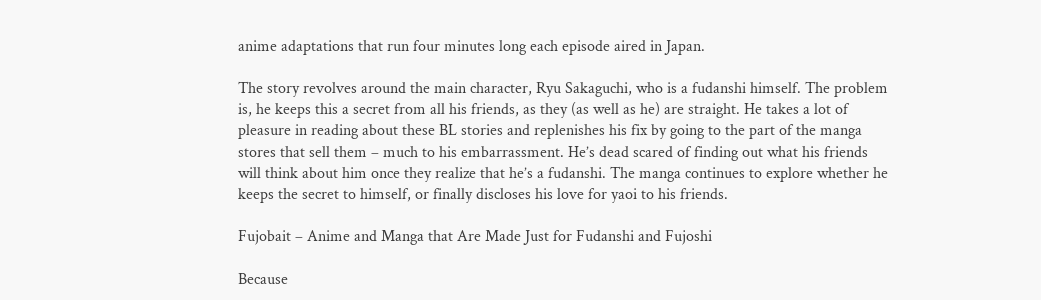anime adaptations that run four minutes long each episode aired in Japan.

The story revolves around the main character, Ryu Sakaguchi, who is a fudanshi himself. The problem is, he keeps this a secret from all his friends, as they (as well as he) are straight. He takes a lot of pleasure in reading about these BL stories and replenishes his fix by going to the part of the manga stores that sell them – much to his embarrassment. He’s dead scared of finding out what his friends will think about him once they realize that he’s a fudanshi. The manga continues to explore whether he keeps the secret to himself, or finally discloses his love for yaoi to his friends.

Fujobait – Anime and Manga that Are Made Just for Fudanshi and Fujoshi

Because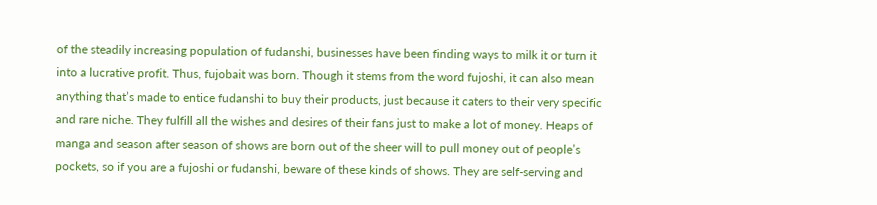of the steadily increasing population of fudanshi, businesses have been finding ways to milk it or turn it into a lucrative profit. Thus, fujobait was born. Though it stems from the word fujoshi, it can also mean anything that’s made to entice fudanshi to buy their products, just because it caters to their very specific and rare niche. They fulfill all the wishes and desires of their fans just to make a lot of money. Heaps of manga and season after season of shows are born out of the sheer will to pull money out of people’s pockets, so if you are a fujoshi or fudanshi, beware of these kinds of shows. They are self-serving and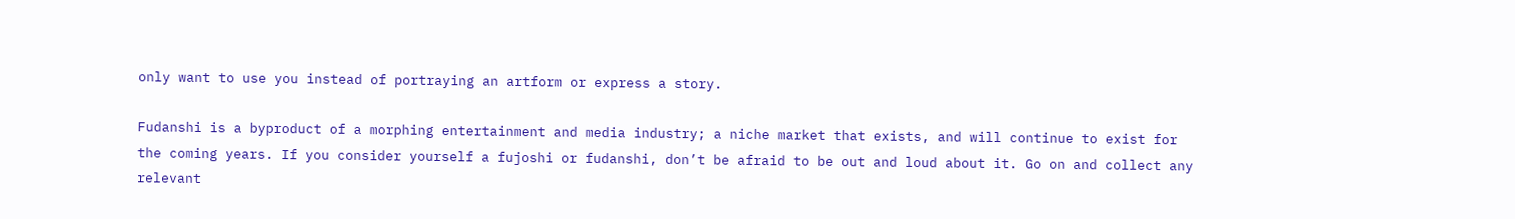only want to use you instead of portraying an artform or express a story.

Fudanshi is a byproduct of a morphing entertainment and media industry; a niche market that exists, and will continue to exist for the coming years. If you consider yourself a fujoshi or fudanshi, don’t be afraid to be out and loud about it. Go on and collect any relevant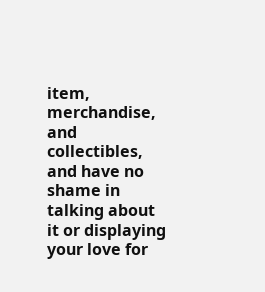item, merchandise, and collectibles, and have no shame in talking about it or displaying your love for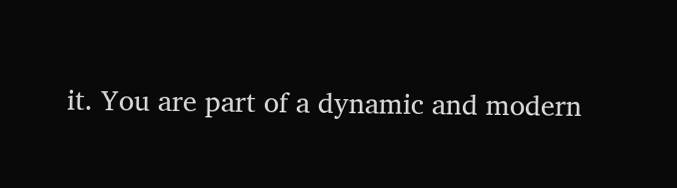it. You are part of a dynamic and modern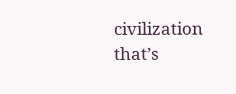civilization that’s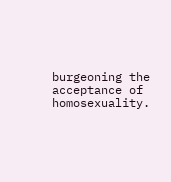burgeoning the acceptance of homosexuality.